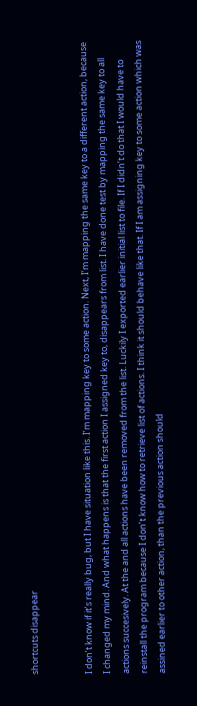shortcuts disappear


I don’t know if it’s really bug, but I have situation like this. I’m mapping key to some action. Next, I’m mapping the same key to a different action, because I changed my mind. And what happens is that the first action I assigned key to, disappears from list. I have done test by mapping the same key to all actions succesively. At the and all actions have been removed from the list. Luckily I exported earlier initial list to file. If I didn’t do that I would have to reinstall the program because I don’t know how to retrieve list of actions. I think it should behave like that. If I am assigning key to some action which was assined earlier to other action, than the previous action should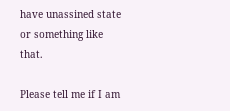have unassined state or something like that.

Please tell me if I am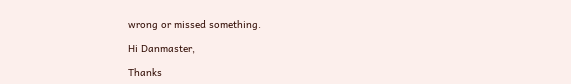wrong or missed something.

Hi Danmaster,

Thanks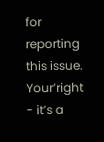for reporting this issue. Your’right - it’s a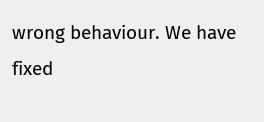wrong behaviour. We have fixed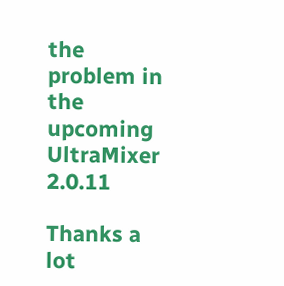the problem in the upcoming UltraMixer 2.0.11

Thanks a lot